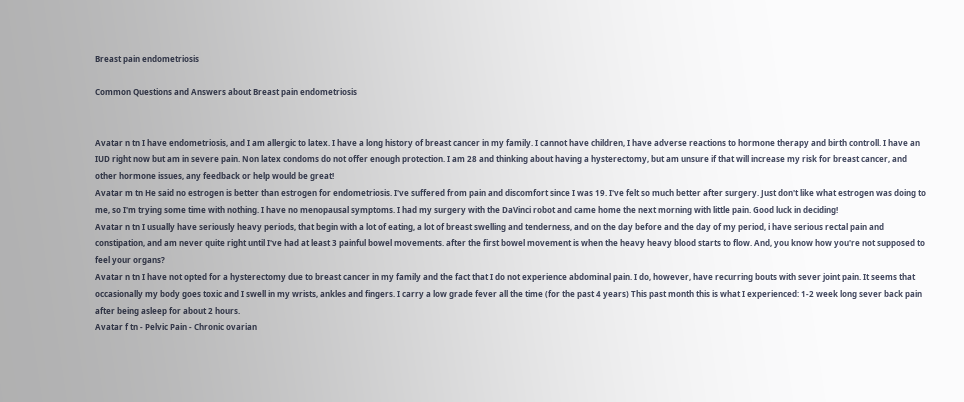Breast pain endometriosis

Common Questions and Answers about Breast pain endometriosis


Avatar n tn I have endometriosis, and I am allergic to latex. I have a long history of breast cancer in my family. I cannot have children, I have adverse reactions to hormone therapy and birth controll. I have an IUD right now but am in severe pain. Non latex condoms do not offer enough protection. I am 28 and thinking about having a hysterectomy, but am unsure if that will increase my risk for breast cancer, and other hormone issues, any feedback or help would be great!
Avatar m tn He said no estrogen is better than estrogen for endometriosis. I've suffered from pain and discomfort since I was 19. I've felt so much better after surgery. Just don't like what estrogen was doing to me, so I'm trying some time with nothing. I have no menopausal symptoms. I had my surgery with the DaVinci robot and came home the next morning with little pain. Good luck in deciding!
Avatar n tn I usually have seriously heavy periods, that begin with a lot of eating, a lot of breast swelling and tenderness, and on the day before and the day of my period, i have serious rectal pain and constipation, and am never quite right until I've had at least 3 painful bowel movements. after the first bowel movement is when the heavy heavy blood starts to flow. And, you know how you're not supposed to feel your organs?
Avatar n tn I have not opted for a hysterectomy due to breast cancer in my family and the fact that I do not experience abdominal pain. I do, however, have recurring bouts with sever joint pain. It seems that occasionally my body goes toxic and I swell in my wrists, ankles and fingers. I carry a low grade fever all the time (for the past 4 years) This past month this is what I experienced: 1-2 week long sever back pain after being asleep for about 2 hours.
Avatar f tn - Pelvic Pain - Chronic ovarian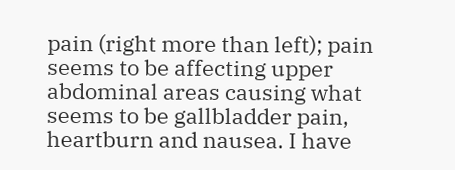pain (right more than left); pain seems to be affecting upper abdominal areas causing what seems to be gallbladder pain, heartburn and nausea. I have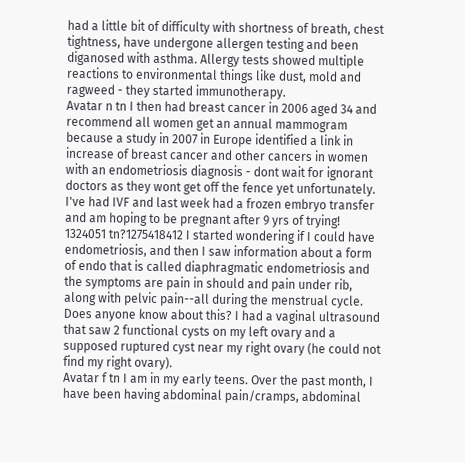had a little bit of difficulty with shortness of breath, chest tightness, have undergone allergen testing and been diganosed with asthma. Allergy tests showed multiple reactions to environmental things like dust, mold and ragweed - they started immunotherapy.
Avatar n tn I then had breast cancer in 2006 aged 34 and recommend all women get an annual mammogram because a study in 2007 in Europe identified a link in increase of breast cancer and other cancers in women with an endometriosis diagnosis - dont wait for ignorant doctors as they wont get off the fence yet unfortunately. I've had IVF and last week had a frozen embryo transfer and am hoping to be pregnant after 9 yrs of trying!
1324051 tn?1275418412 I started wondering if I could have endometriosis, and then I saw information about a form of endo that is called diaphragmatic endometriosis and the symptoms are pain in should and pain under rib, along with pelvic pain--all during the menstrual cycle. Does anyone know about this? I had a vaginal ultrasound that saw 2 functional cysts on my left ovary and a supposed ruptured cyst near my right ovary (he could not find my right ovary).
Avatar f tn I am in my early teens. Over the past month, I have been having abdominal pain/cramps, abdominal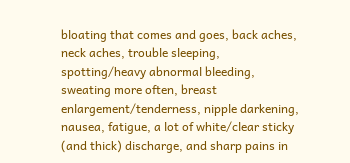bloating that comes and goes, back aches, neck aches, trouble sleeping, spotting/heavy abnormal bleeding, sweating more often, breast enlargement/tenderness, nipple darkening, nausea, fatigue, a lot of white/clear sticky (and thick) discharge, and sharp pains in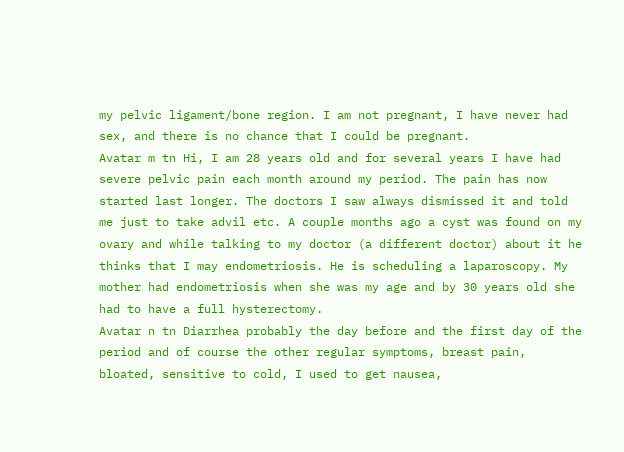my pelvic ligament/bone region. I am not pregnant, I have never had sex, and there is no chance that I could be pregnant.
Avatar m tn Hi, I am 28 years old and for several years I have had severe pelvic pain each month around my period. The pain has now started last longer. The doctors I saw always dismissed it and told me just to take advil etc. A couple months ago a cyst was found on my ovary and while talking to my doctor (a different doctor) about it he thinks that I may endometriosis. He is scheduling a laparoscopy. My mother had endometriosis when she was my age and by 30 years old she had to have a full hysterectomy.
Avatar n tn Diarrhea probably the day before and the first day of the period and of course the other regular symptoms, breast pain, bloated, sensitive to cold, I used to get nausea,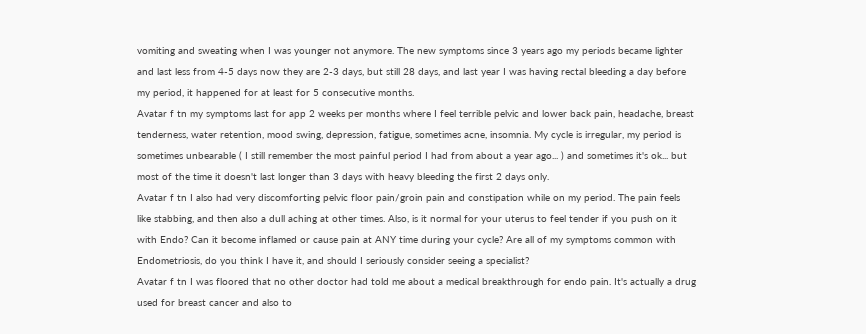vomiting and sweating when I was younger not anymore. The new symptoms since 3 years ago my periods became lighter and last less from 4-5 days now they are 2-3 days, but still 28 days, and last year I was having rectal bleeding a day before my period, it happened for at least for 5 consecutive months.
Avatar f tn my symptoms last for app 2 weeks per months where I feel terrible pelvic and lower back pain, headache, breast tenderness, water retention, mood swing, depression, fatigue, sometimes acne, insomnia. My cycle is irregular, my period is sometimes unbearable ( I still remember the most painful period I had from about a year ago... ) and sometimes it's ok... but most of the time it doesn't last longer than 3 days with heavy bleeding the first 2 days only.
Avatar f tn I also had very discomforting pelvic floor pain/groin pain and constipation while on my period. The pain feels like stabbing, and then also a dull aching at other times. Also, is it normal for your uterus to feel tender if you push on it with Endo? Can it become inflamed or cause pain at ANY time during your cycle? Are all of my symptoms common with Endometriosis, do you think I have it, and should I seriously consider seeing a specialist?
Avatar f tn I was floored that no other doctor had told me about a medical breakthrough for endo pain. It's actually a drug used for breast cancer and also to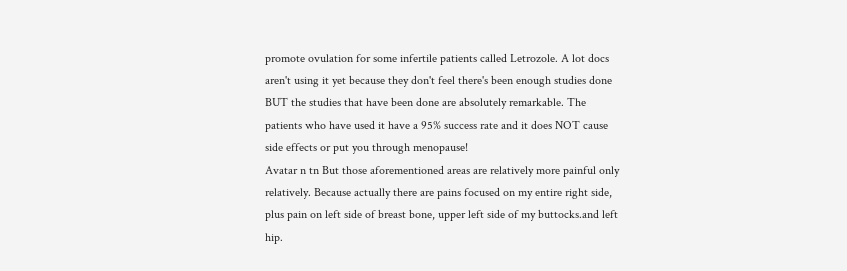promote ovulation for some infertile patients called Letrozole. A lot docs aren't using it yet because they don't feel there's been enough studies done BUT the studies that have been done are absolutely remarkable. The patients who have used it have a 95% success rate and it does NOT cause side effects or put you through menopause!
Avatar n tn But those aforementioned areas are relatively more painful only relatively. Because actually there are pains focused on my entire right side, plus pain on left side of breast bone, upper left side of my buttocks.and left hip.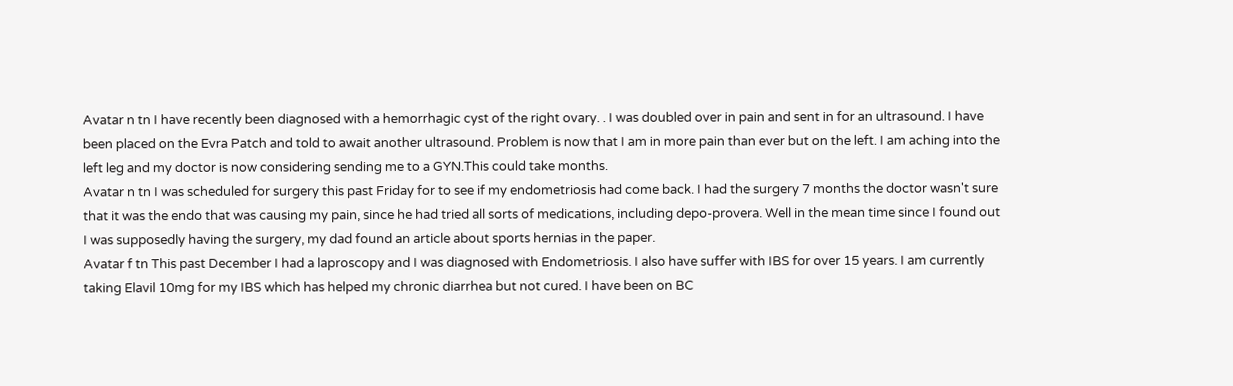Avatar n tn I have recently been diagnosed with a hemorrhagic cyst of the right ovary. . I was doubled over in pain and sent in for an ultrasound. I have been placed on the Evra Patch and told to await another ultrasound. Problem is now that I am in more pain than ever but on the left. I am aching into the left leg and my doctor is now considering sending me to a GYN.This could take months.
Avatar n tn I was scheduled for surgery this past Friday for to see if my endometriosis had come back. I had the surgery 7 months the doctor wasn't sure that it was the endo that was causing my pain, since he had tried all sorts of medications, including depo-provera. Well in the mean time since I found out I was supposedly having the surgery, my dad found an article about sports hernias in the paper.
Avatar f tn This past December I had a laproscopy and I was diagnosed with Endometriosis. I also have suffer with IBS for over 15 years. I am currently taking Elavil 10mg for my IBS which has helped my chronic diarrhea but not cured. I have been on BC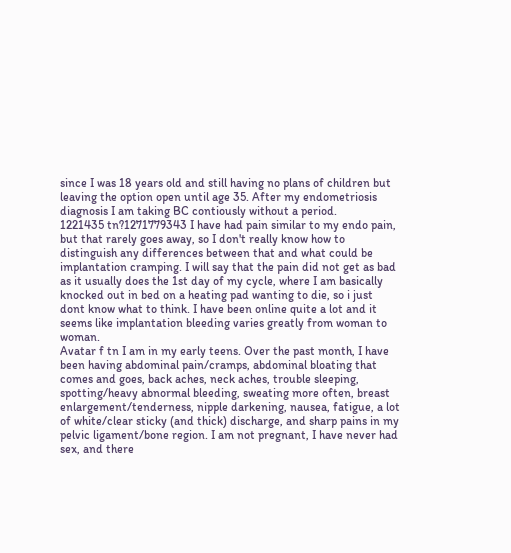since I was 18 years old and still having no plans of children but leaving the option open until age 35. After my endometriosis diagnosis I am taking BC contiously without a period.
1221435 tn?1271779343 I have had pain similar to my endo pain, but that rarely goes away, so I don't really know how to distinguish any differences between that and what could be implantation cramping. I will say that the pain did not get as bad as it usually does the 1st day of my cycle, where I am basically knocked out in bed on a heating pad wanting to die, so i just dont know what to think. I have been online quite a lot and it seems like implantation bleeding varies greatly from woman to woman.
Avatar f tn I am in my early teens. Over the past month, I have been having abdominal pain/cramps, abdominal bloating that comes and goes, back aches, neck aches, trouble sleeping, spotting/heavy abnormal bleeding, sweating more often, breast enlargement/tenderness, nipple darkening, nausea, fatigue, a lot of white/clear sticky (and thick) discharge, and sharp pains in my pelvic ligament/bone region. I am not pregnant, I have never had sex, and there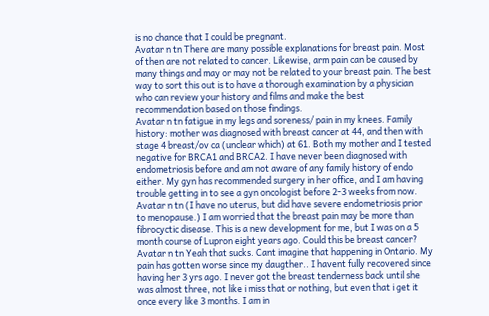is no chance that I could be pregnant.
Avatar n tn There are many possible explanations for breast pain. Most of then are not related to cancer. Likewise, arm pain can be caused by many things and may or may not be related to your breast pain. The best way to sort this out is to have a thorough examination by a physician who can review your history and films and make the best recommendation based on those findings.
Avatar n tn fatigue in my legs and soreness/ pain in my knees. Family history: mother was diagnosed with breast cancer at 44, and then with stage 4 breast/ov ca (unclear which) at 61. Both my mother and I tested negative for BRCA1 and BRCA2. I have never been diagnosed with endometriosis before and am not aware of any family history of endo either. My gyn has recommended surgery in her office, and I am having trouble getting in to see a gyn oncologist before 2-3 weeks from now.
Avatar n tn (I have no uterus, but did have severe endometriosis prior to menopause.) I am worried that the breast pain may be more than fibrocyctic disease. This is a new development for me, but I was on a 5 month course of Lupron eight years ago. Could this be breast cancer?
Avatar n tn Yeah that sucks. Cant imagine that happening in Ontario. My pain has gotten worse since my daugther.. I havent fully recovered since having her 3 yrs ago. I never got the breast tenderness back until she was almost three, not like i miss that or nothing, but even that i get it once every like 3 months. I am in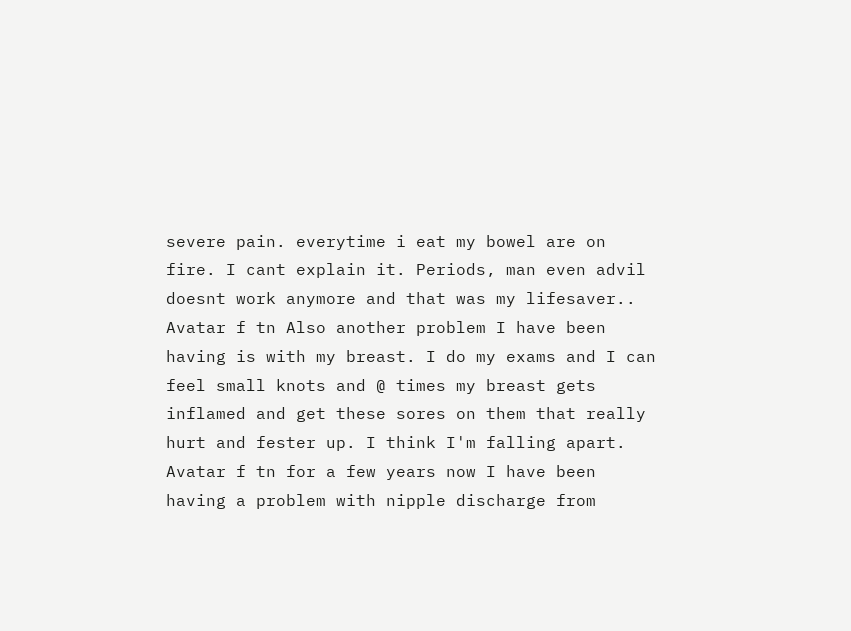severe pain. everytime i eat my bowel are on fire. I cant explain it. Periods, man even advil doesnt work anymore and that was my lifesaver..
Avatar f tn Also another problem I have been having is with my breast. I do my exams and I can feel small knots and @ times my breast gets inflamed and get these sores on them that really hurt and fester up. I think I'm falling apart.
Avatar f tn for a few years now I have been having a problem with nipple discharge from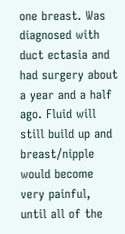one breast. Was diagnosed with duct ectasia and had surgery about a year and a half ago. Fluid will still build up and breast/nipple would become very painful, until all of the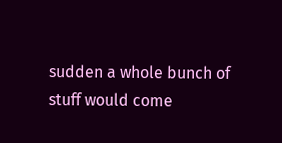sudden a whole bunch of stuff would come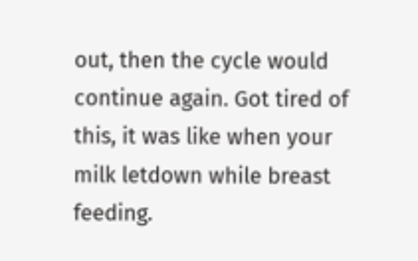out, then the cycle would continue again. Got tired of this, it was like when your milk letdown while breast feeding.